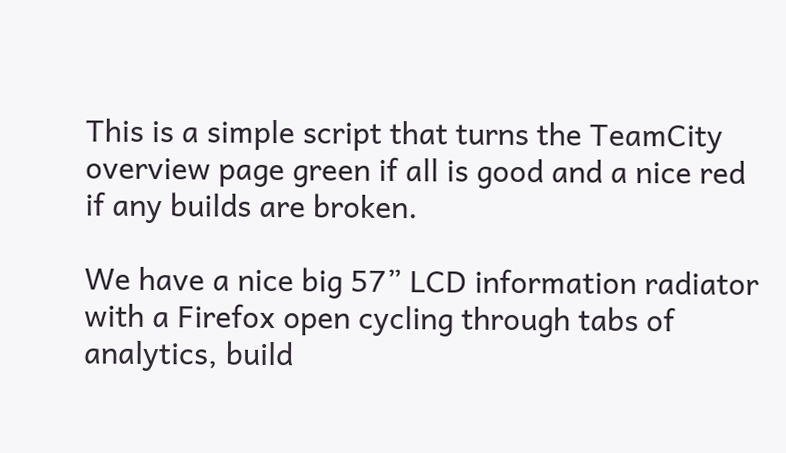This is a simple script that turns the TeamCity overview page green if all is good and a nice red if any builds are broken.

We have a nice big 57” LCD information radiator with a Firefox open cycling through tabs of analytics, build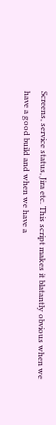Screens, service status, Jira etc. This script makes it blatantly obvious when we have a good build and when we have a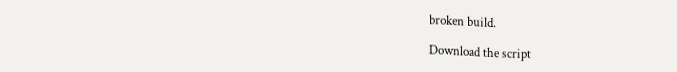broken build.

Download the script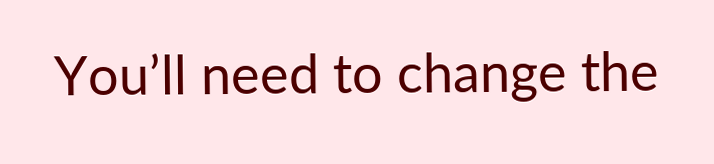You’ll need to change the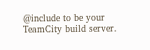@include to be your TeamCity build server.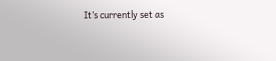It’s currently set as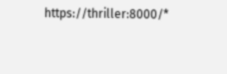https://thriller:8000/*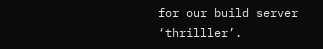for our build server ‘thrilller’.